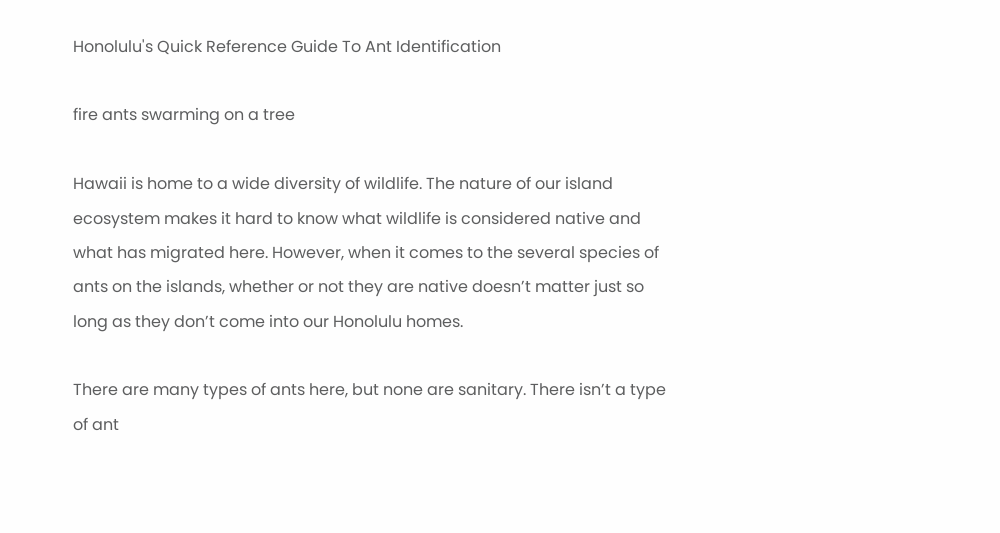Honolulu's Quick Reference Guide To Ant Identification

fire ants swarming on a tree

Hawaii is home to a wide diversity of wildlife. The nature of our island ecosystem makes it hard to know what wildlife is considered native and what has migrated here. However, when it comes to the several species of ants on the islands, whether or not they are native doesn’t matter just so long as they don’t come into our Honolulu homes.

There are many types of ants here, but none are sanitary. There isn’t a type of ant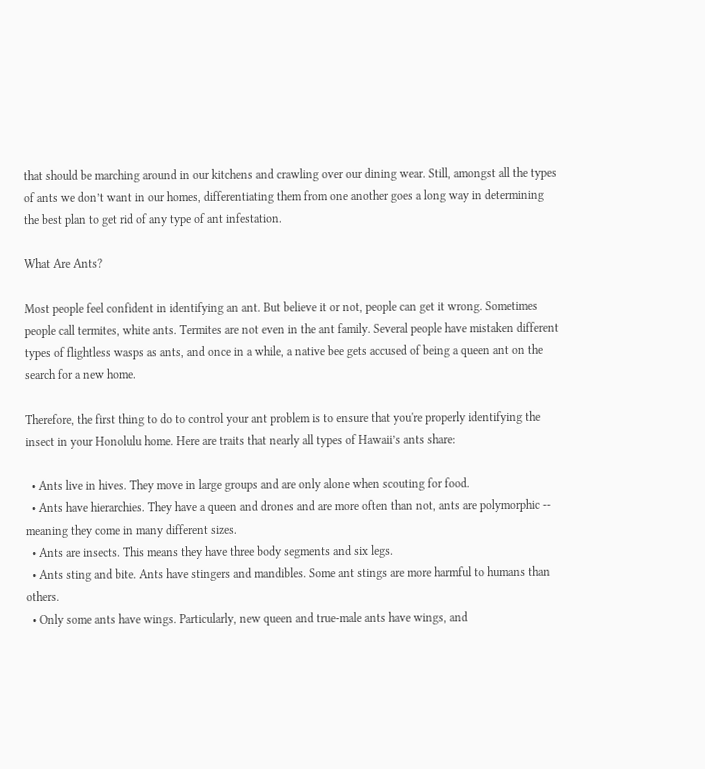that should be marching around in our kitchens and crawling over our dining wear. Still, amongst all the types of ants we don’t want in our homes, differentiating them from one another goes a long way in determining the best plan to get rid of any type of ant infestation.

What Are Ants?

Most people feel confident in identifying an ant. But believe it or not, people can get it wrong. Sometimes people call termites, white ants. Termites are not even in the ant family. Several people have mistaken different types of flightless wasps as ants, and once in a while, a native bee gets accused of being a queen ant on the search for a new home.

Therefore, the first thing to do to control your ant problem is to ensure that you're properly identifying the insect in your Honolulu home. Here are traits that nearly all types of Hawaii’s ants share:

  • Ants live in hives. They move in large groups and are only alone when scouting for food.
  • Ants have hierarchies. They have a queen and drones and are more often than not, ants are polymorphic -- meaning they come in many different sizes.
  • Ants are insects. This means they have three body segments and six legs.
  • Ants sting and bite. Ants have stingers and mandibles. Some ant stings are more harmful to humans than others.
  • Only some ants have wings. Particularly, new queen and true-male ants have wings, and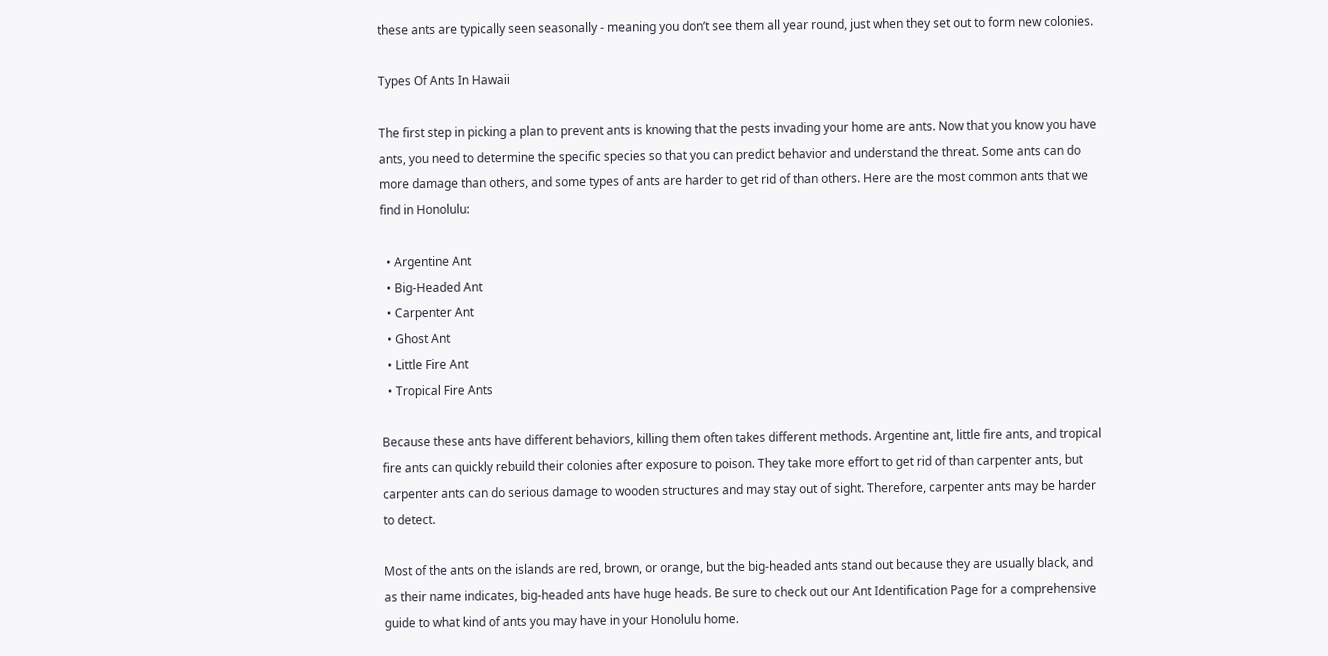these ants are typically seen seasonally - meaning you don’t see them all year round, just when they set out to form new colonies.

Types Of Ants In Hawaii

The first step in picking a plan to prevent ants is knowing that the pests invading your home are ants. Now that you know you have ants, you need to determine the specific species so that you can predict behavior and understand the threat. Some ants can do more damage than others, and some types of ants are harder to get rid of than others. Here are the most common ants that we find in Honolulu:

  • Argentine Ant
  • Big-Headed Ant
  • Carpenter Ant
  • Ghost Ant
  • Little Fire Ant
  • Tropical Fire Ants

Because these ants have different behaviors, killing them often takes different methods. Argentine ant, little fire ants, and tropical fire ants can quickly rebuild their colonies after exposure to poison. They take more effort to get rid of than carpenter ants, but carpenter ants can do serious damage to wooden structures and may stay out of sight. Therefore, carpenter ants may be harder to detect.

Most of the ants on the islands are red, brown, or orange, but the big-headed ants stand out because they are usually black, and as their name indicates, big-headed ants have huge heads. Be sure to check out our Ant Identification Page for a comprehensive guide to what kind of ants you may have in your Honolulu home.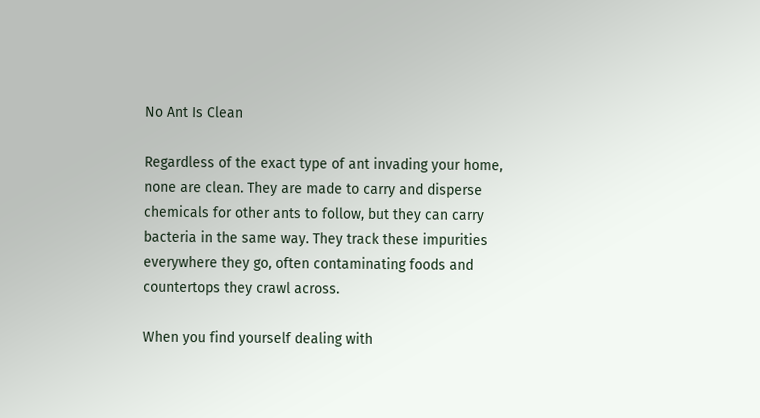No Ant Is Clean

Regardless of the exact type of ant invading your home, none are clean. They are made to carry and disperse chemicals for other ants to follow, but they can carry bacteria in the same way. They track these impurities everywhere they go, often contaminating foods and countertops they crawl across.

When you find yourself dealing with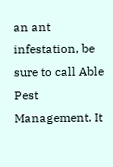an ant infestation, be sure to call Able Pest Management. It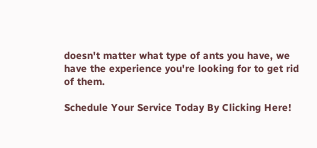doesn't matter what type of ants you have, we have the experience you're looking for to get rid of them.

Schedule Your Service Today By Clicking Here!